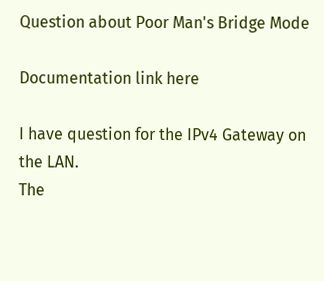Question about Poor Man's Bridge Mode

Documentation link here

I have question for the IPv4 Gateway on the LAN.
The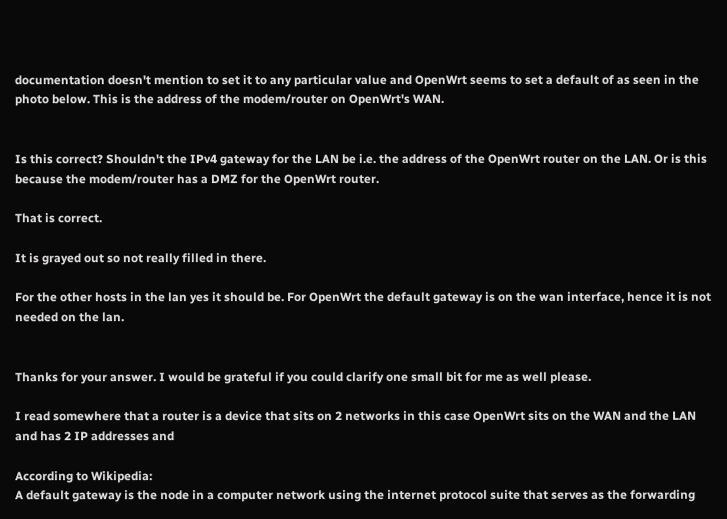documentation doesn't mention to set it to any particular value and OpenWrt seems to set a default of as seen in the photo below. This is the address of the modem/router on OpenWrt's WAN.


Is this correct? Shouldn't the IPv4 gateway for the LAN be i.e. the address of the OpenWrt router on the LAN. Or is this because the modem/router has a DMZ for the OpenWrt router.

That is correct.

It is grayed out so not really filled in there.

For the other hosts in the lan yes it should be. For OpenWrt the default gateway is on the wan interface, hence it is not needed on the lan.


Thanks for your answer. I would be grateful if you could clarify one small bit for me as well please.

I read somewhere that a router is a device that sits on 2 networks in this case OpenWrt sits on the WAN and the LAN and has 2 IP addresses and

According to Wikipedia:
A default gateway is the node in a computer network using the internet protocol suite that serves as the forwarding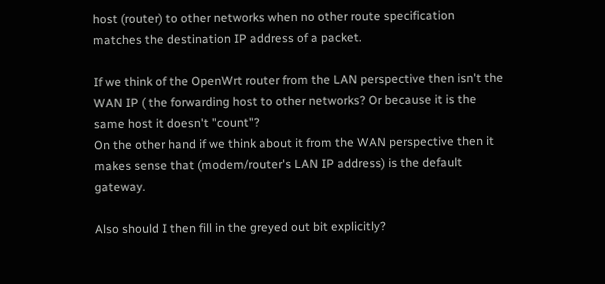host (router) to other networks when no other route specification matches the destination IP address of a packet.

If we think of the OpenWrt router from the LAN perspective then isn't the WAN IP ( the forwarding host to other networks? Or because it is the same host it doesn't "count"?
On the other hand if we think about it from the WAN perspective then it makes sense that (modem/router's LAN IP address) is the default gateway.

Also should I then fill in the greyed out bit explicitly?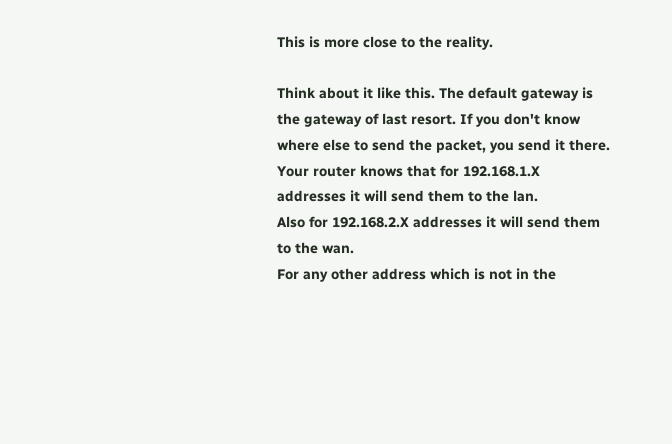This is more close to the reality.

Think about it like this. The default gateway is the gateway of last resort. If you don't know where else to send the packet, you send it there.
Your router knows that for 192.168.1.X addresses it will send them to the lan.
Also for 192.168.2.X addresses it will send them to the wan.
For any other address which is not in the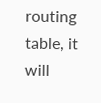routing table, it will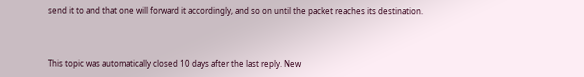send it to and that one will forward it accordingly, and so on until the packet reaches its destination.



This topic was automatically closed 10 days after the last reply. New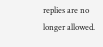replies are no longer allowed.